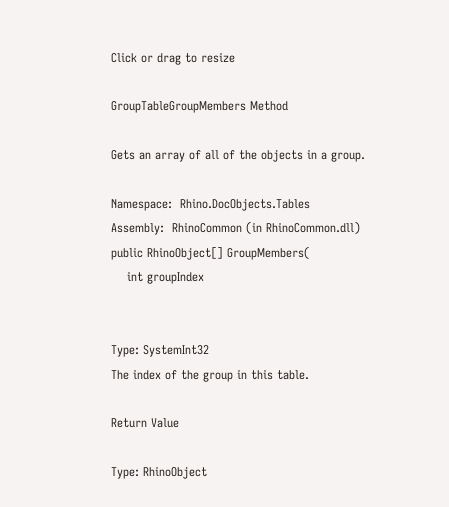Click or drag to resize

GroupTableGroupMembers Method

Gets an array of all of the objects in a group.

Namespace:  Rhino.DocObjects.Tables
Assembly:  RhinoCommon (in RhinoCommon.dll)
public RhinoObject[] GroupMembers(
    int groupIndex


Type: SystemInt32
The index of the group in this table.

Return Value

Type: RhinoObject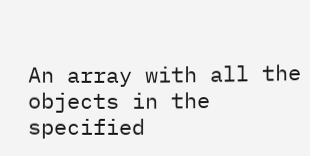An array with all the objects in the specified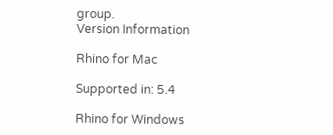group.
Version Information

Rhino for Mac

Supported in: 5.4

Rhino for Windows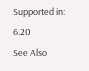Supported in: 6.20
See Also